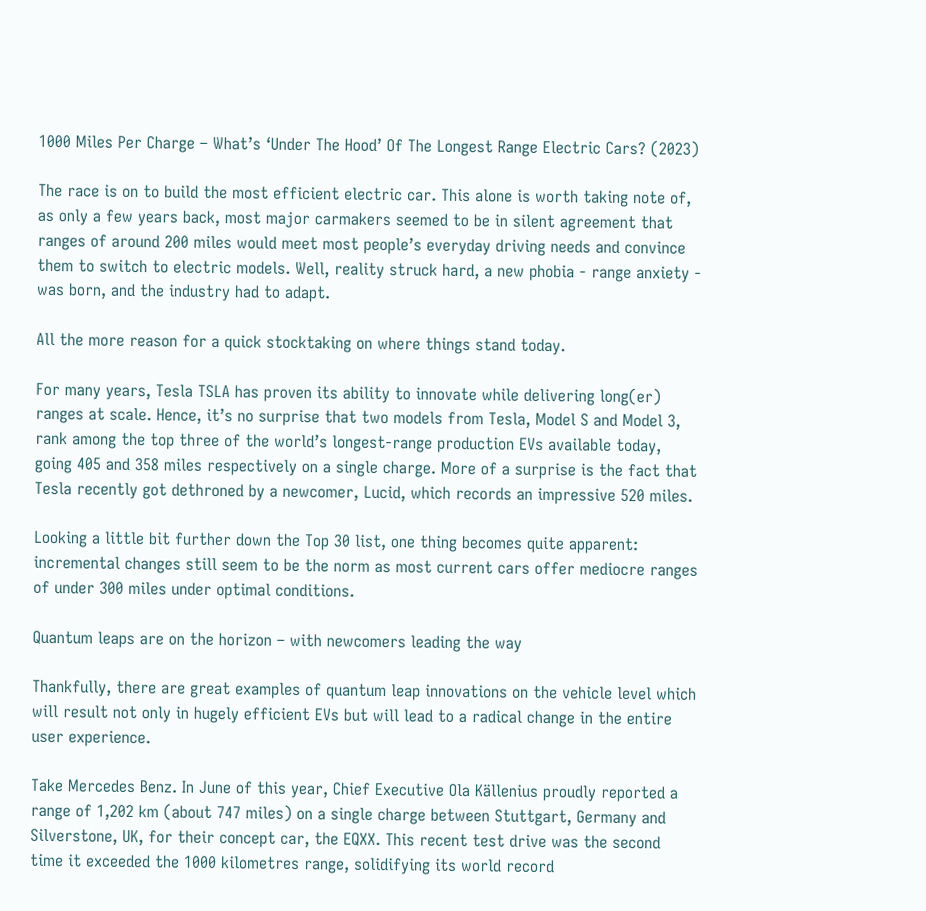1000 Miles Per Charge – What’s ‘Under The Hood’ Of The Longest Range Electric Cars? (2023)

The race is on to build the most efficient electric car. This alone is worth taking note of, as only a few years back, most major carmakers seemed to be in silent agreement that ranges of around 200 miles would meet most people’s everyday driving needs and convince them to switch to electric models. Well, reality struck hard, a new phobia - range anxiety - was born, and the industry had to adapt.

All the more reason for a quick stocktaking on where things stand today.

For many years, Tesla TSLA has proven its ability to innovate while delivering long(er) ranges at scale. Hence, it’s no surprise that two models from Tesla, Model S and Model 3, rank among the top three of the world’s longest-range production EVs available today, going 405 and 358 miles respectively on a single charge. More of a surprise is the fact that Tesla recently got dethroned by a newcomer, Lucid, which records an impressive 520 miles.

Looking a little bit further down the Top 30 list, one thing becomes quite apparent: incremental changes still seem to be the norm as most current cars offer mediocre ranges of under 300 miles under optimal conditions.

Quantum leaps are on the horizon – with newcomers leading the way

Thankfully, there are great examples of quantum leap innovations on the vehicle level which will result not only in hugely efficient EVs but will lead to a radical change in the entire user experience.

Take Mercedes Benz. In June of this year, Chief Executive Ola Källenius proudly reported a range of 1,202 km (about 747 miles) on a single charge between Stuttgart, Germany and Silverstone, UK, for their concept car, the EQXX. This recent test drive was the second time it exceeded the 1000 kilometres range, solidifying its world record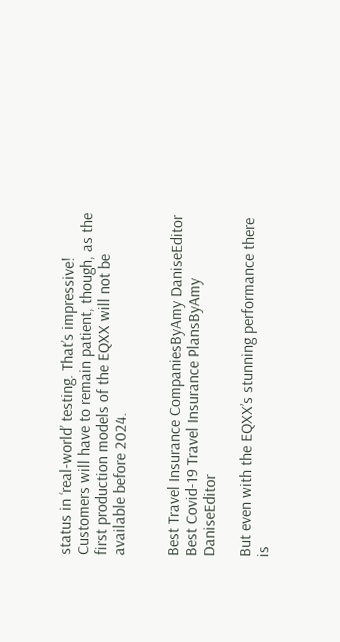status in ‘real-world’ testing. That’s impressive! Customers will have to remain patient, though, as the first production models of the EQXX will not be available before 2024.


Best Travel Insurance CompaniesByAmy DaniseEditor
Best Covid-19 Travel Insurance PlansByAmy DaniseEditor

But even with the EQXX’s stunning performance there is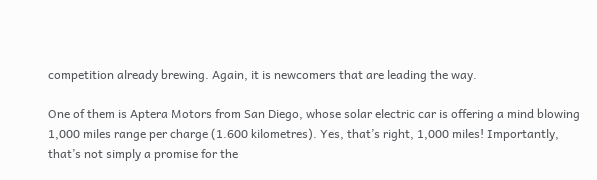competition already brewing. Again, it is newcomers that are leading the way.

One of them is Aptera Motors from San Diego, whose solar electric car is offering a mind blowing 1,000 miles range per charge (1.600 kilometres). Yes, that’s right, 1,000 miles! Importantly, that’s not simply a promise for the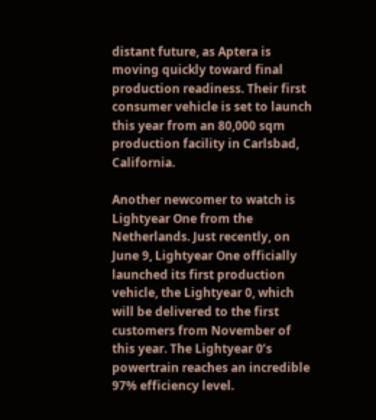distant future, as Aptera is moving quickly toward final production readiness. Their first consumer vehicle is set to launch this year from an 80,000 sqm production facility in Carlsbad, California.

Another newcomer to watch is Lightyear One from the Netherlands. Just recently, on June 9, Lightyear One officially launched its first production vehicle, the Lightyear 0, which will be delivered to the first customers from November of this year. The Lightyear 0’s powertrain reaches an incredible 97% efficiency level.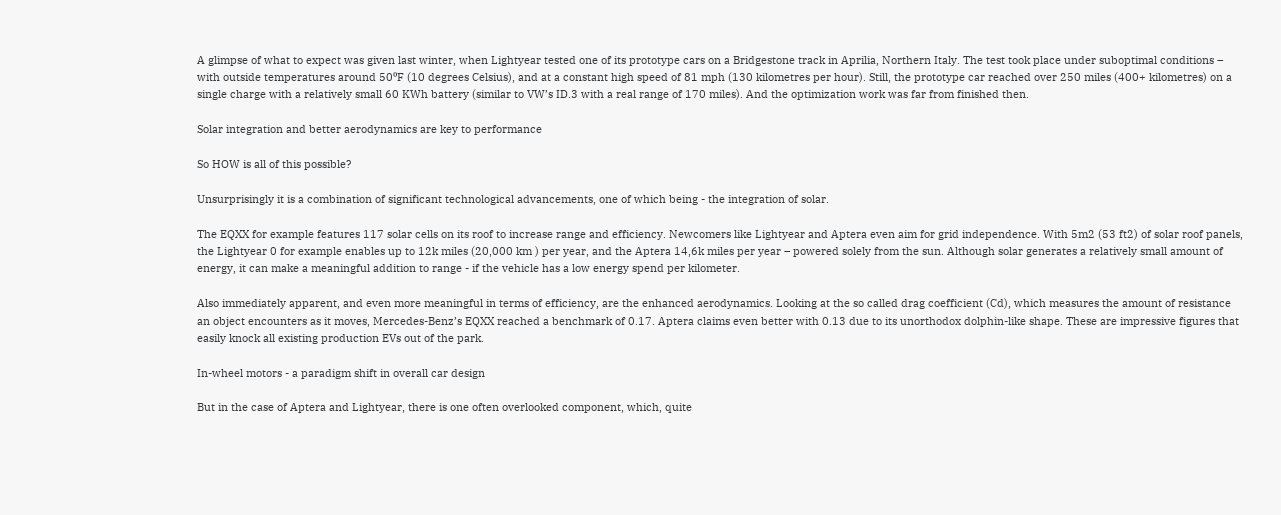A glimpse of what to expect was given last winter, when Lightyear tested one of its prototype cars on a Bridgestone track in Aprilia, Northern Italy. The test took place under suboptimal conditions – with outside temperatures around 50⁰F (10 degrees Celsius), and at a constant high speed of 81 mph (130 kilometres per hour). Still, the prototype car reached over 250 miles (400+ kilometres) on a single charge with a relatively small 60 KWh battery (similar to VW’s ID.3 with a real range of 170 miles). And the optimization work was far from finished then.

Solar integration and better aerodynamics are key to performance

So HOW is all of this possible?

Unsurprisingly it is a combination of significant technological advancements, one of which being - the integration of solar.

The EQXX for example features 117 solar cells on its roof to increase range and efficiency. Newcomers like Lightyear and Aptera even aim for grid independence. With 5m2 (53 ft2) of solar roof panels, the Lightyear 0 for example enables up to 12k miles (20,000 km ) per year, and the Aptera 14,6k miles per year – powered solely from the sun. Although solar generates a relatively small amount of energy, it can make a meaningful addition to range - if the vehicle has a low energy spend per kilometer.

Also immediately apparent, and even more meaningful in terms of efficiency, are the enhanced aerodynamics. Looking at the so called drag coefficient (Cd), which measures the amount of resistance an object encounters as it moves, Mercedes-Benz’s EQXX reached a benchmark of 0.17. Aptera claims even better with 0.13 due to its unorthodox dolphin-like shape. These are impressive figures that easily knock all existing production EVs out of the park.

In-wheel motors - a paradigm shift in overall car design

But in the case of Aptera and Lightyear, there is one often overlooked component, which, quite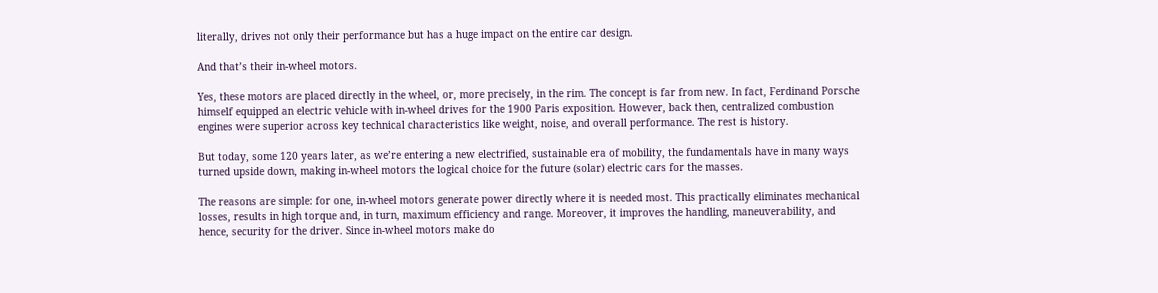literally, drives not only their performance but has a huge impact on the entire car design.

And that’s their in-wheel motors.

Yes, these motors are placed directly in the wheel, or, more precisely, in the rim. The concept is far from new. In fact, Ferdinand Porsche himself equipped an electric vehicle with in-wheel drives for the 1900 Paris exposition. However, back then, centralized combustion engines were superior across key technical characteristics like weight, noise, and overall performance. The rest is history.

But today, some 120 years later, as we’re entering a new electrified, sustainable era of mobility, the fundamentals have in many ways turned upside down, making in-wheel motors the logical choice for the future (solar) electric cars for the masses.

The reasons are simple: for one, in-wheel motors generate power directly where it is needed most. This practically eliminates mechanical losses, results in high torque and, in turn, maximum efficiency and range. Moreover, it improves the handling, maneuverability, and hence, security for the driver. Since in-wheel motors make do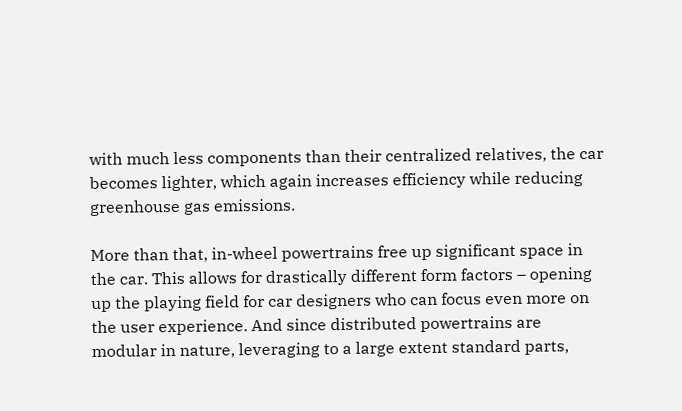with much less components than their centralized relatives, the car becomes lighter, which again increases efficiency while reducing greenhouse gas emissions.

More than that, in-wheel powertrains free up significant space in the car. This allows for drastically different form factors – opening up the playing field for car designers who can focus even more on the user experience. And since distributed powertrains are modular in nature, leveraging to a large extent standard parts,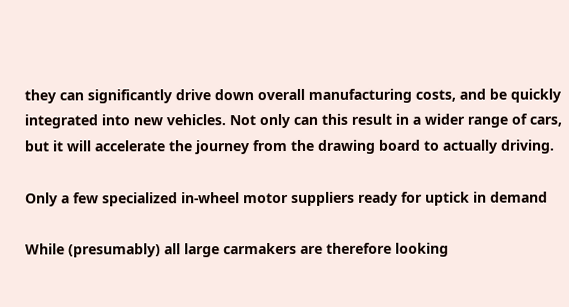they can significantly drive down overall manufacturing costs, and be quickly integrated into new vehicles. Not only can this result in a wider range of cars, but it will accelerate the journey from the drawing board to actually driving.

Only a few specialized in-wheel motor suppliers ready for uptick in demand

While (presumably) all large carmakers are therefore looking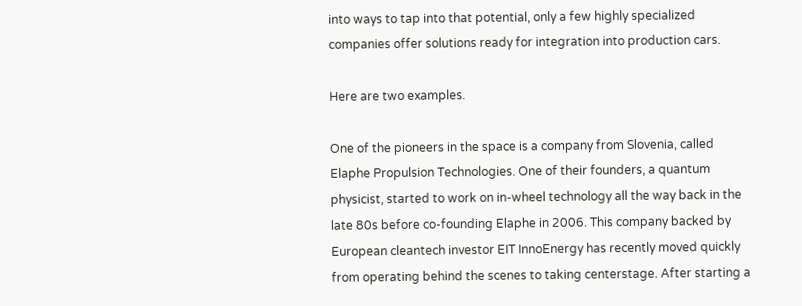into ways to tap into that potential, only a few highly specialized companies offer solutions ready for integration into production cars.

Here are two examples.

One of the pioneers in the space is a company from Slovenia, called Elaphe Propulsion Technologies. One of their founders, a quantum physicist, started to work on in-wheel technology all the way back in the late 80s before co-founding Elaphe in 2006. This company backed by European cleantech investor EIT InnoEnergy has recently moved quickly from operating behind the scenes to taking centerstage. After starting a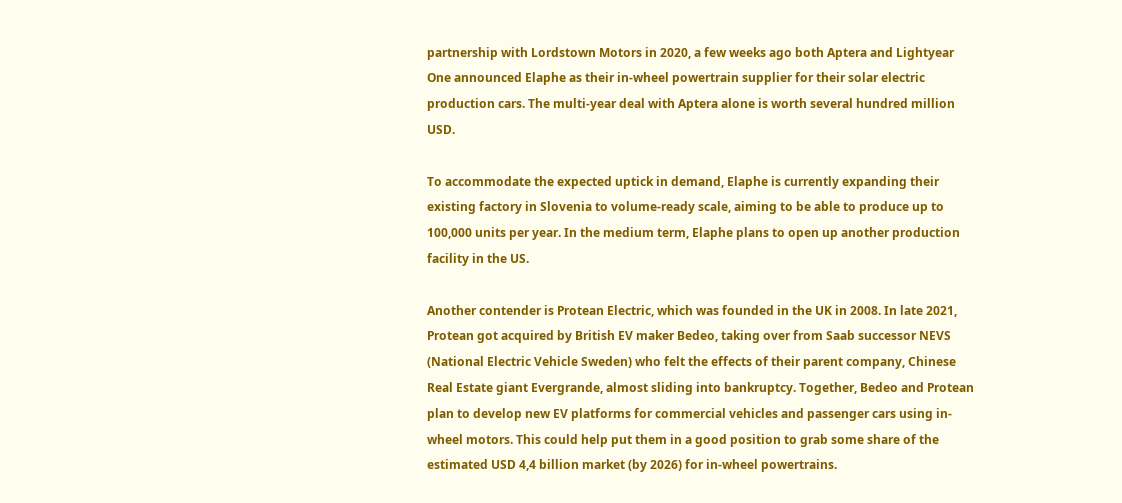partnership with Lordstown Motors in 2020, a few weeks ago both Aptera and Lightyear One announced Elaphe as their in-wheel powertrain supplier for their solar electric production cars. The multi-year deal with Aptera alone is worth several hundred million USD.

To accommodate the expected uptick in demand, Elaphe is currently expanding their existing factory in Slovenia to volume-ready scale, aiming to be able to produce up to 100,000 units per year. In the medium term, Elaphe plans to open up another production facility in the US.

Another contender is Protean Electric, which was founded in the UK in 2008. In late 2021, Protean got acquired by British EV maker Bedeo, taking over from Saab successor NEVS (National Electric Vehicle Sweden) who felt the effects of their parent company, Chinese Real Estate giant Evergrande, almost sliding into bankruptcy. Together, Bedeo and Protean plan to develop new EV platforms for commercial vehicles and passenger cars using in-wheel motors. This could help put them in a good position to grab some share of the estimated USD 4,4 billion market (by 2026) for in-wheel powertrains.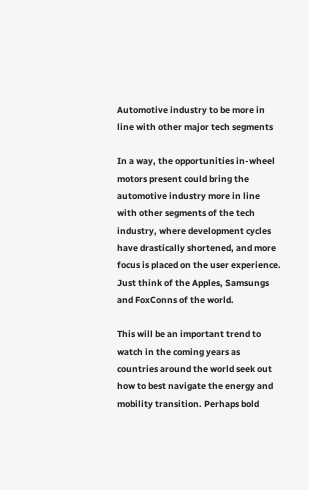Automotive industry to be more in line with other major tech segments

In a way, the opportunities in-wheel motors present could bring the automotive industry more in line with other segments of the tech industry, where development cycles have drastically shortened, and more focus is placed on the user experience. Just think of the Apples, Samsungs and FoxConns of the world.

This will be an important trend to watch in the coming years as countries around the world seek out how to best navigate the energy and mobility transition. Perhaps bold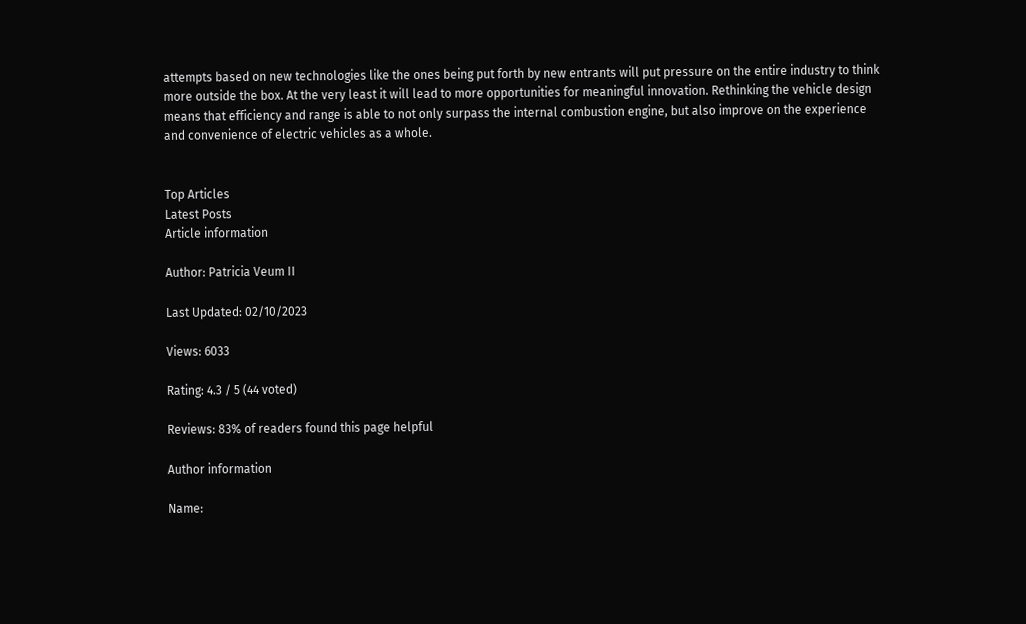attempts based on new technologies like the ones being put forth by new entrants will put pressure on the entire industry to think more outside the box. At the very least it will lead to more opportunities for meaningful innovation. Rethinking the vehicle design means that efficiency and range is able to not only surpass the internal combustion engine, but also improve on the experience and convenience of electric vehicles as a whole.


Top Articles
Latest Posts
Article information

Author: Patricia Veum II

Last Updated: 02/10/2023

Views: 6033

Rating: 4.3 / 5 (44 voted)

Reviews: 83% of readers found this page helpful

Author information

Name: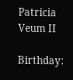Patricia Veum II

Birthday: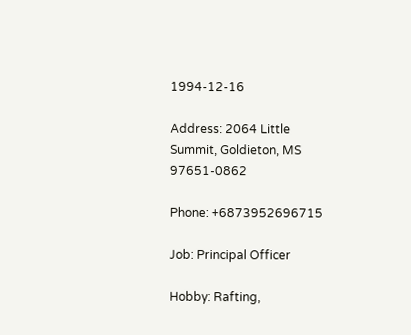1994-12-16

Address: 2064 Little Summit, Goldieton, MS 97651-0862

Phone: +6873952696715

Job: Principal Officer

Hobby: Rafting,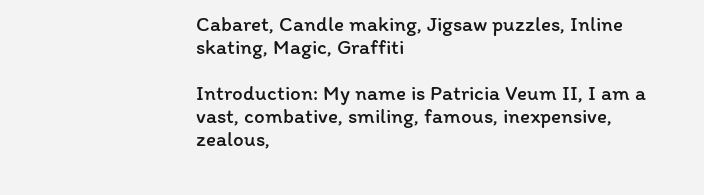Cabaret, Candle making, Jigsaw puzzles, Inline skating, Magic, Graffiti

Introduction: My name is Patricia Veum II, I am a vast, combative, smiling, famous, inexpensive, zealous,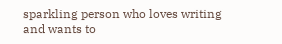sparkling person who loves writing and wants to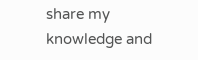share my knowledge and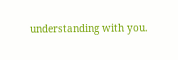understanding with you.